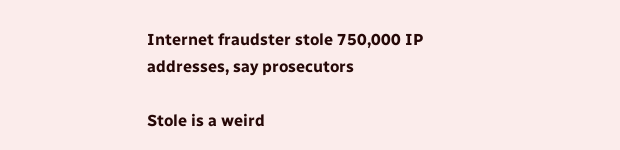Internet fraudster stole 750,000 IP addresses, say prosecutors

Stole is a weird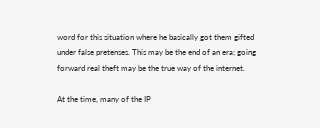word for this situation where he basically got them gifted under false pretenses. This may be the end of an era; going forward real theft may be the true way of the internet.

At the time, many of the IP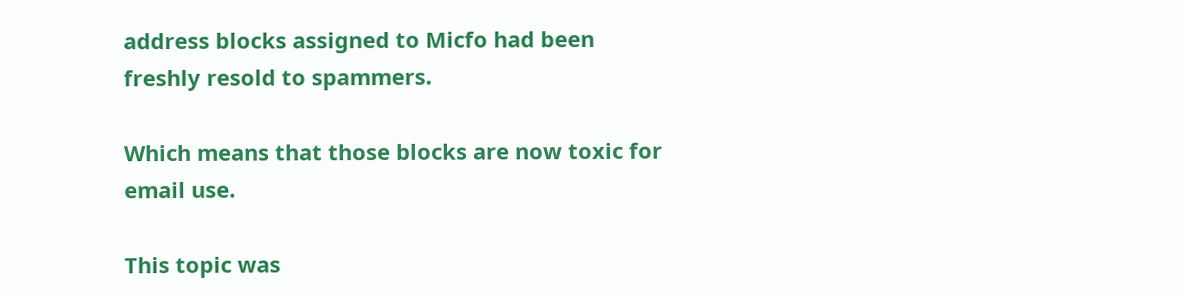address blocks assigned to Micfo had been freshly resold to spammers.

Which means that those blocks are now toxic for email use.

This topic was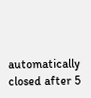automatically closed after 5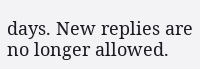days. New replies are no longer allowed.